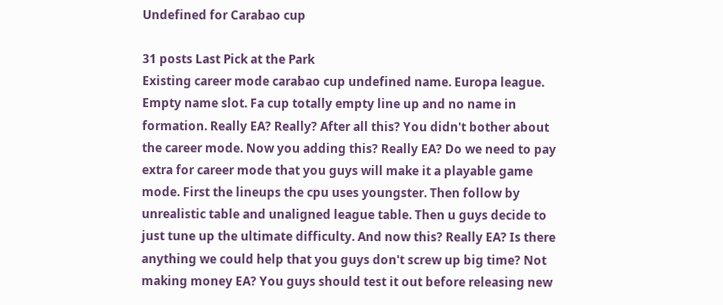Undefined for Carabao cup

31 posts Last Pick at the Park
Existing career mode carabao cup undefined name. Europa league. Empty name slot. Fa cup totally empty line up and no name in formation. Really EA? Really? After all this? You didn't bother about the career mode. Now you adding this? Really EA? Do we need to pay extra for career mode that you guys will make it a playable game mode. First the lineups the cpu uses youngster. Then follow by unrealistic table and unaligned league table. Then u guys decide to just tune up the ultimate difficulty. And now this? Really EA? Is there anything we could help that you guys don't screw up big time? Not making money EA? You guys should test it out before releasing new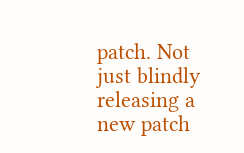patch. Not just blindly releasing a new patch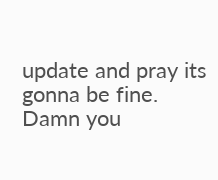update and pray its gonna be fine. Damn you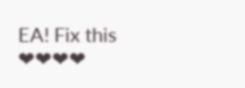EA! Fix this ❤❤❤❤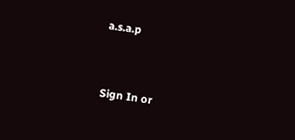a.s.a.p


Sign In or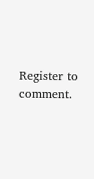Register to comment.